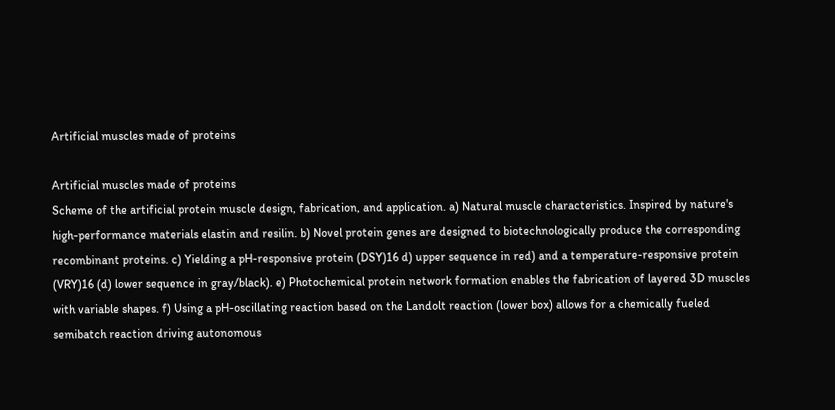Artificial muscles made of proteins

Artificial muscles made of proteins
Scheme of the artificial protein muscle design, fabrication, and application. a) Natural muscle characteristics. Inspired by nature's high-performance materials elastin and resilin. b) Novel protein genes are designed to biotechnologically produce the corresponding recombinant proteins. c) Yielding a pH-responsive protein (DSY)16 d) upper sequence in red) and a temperature-responsive protein (VRY)16 (d) lower sequence in gray/black). e) Photochemical protein network formation enables the fabrication of layered 3D muscles with variable shapes. f) Using a pH-oscillating reaction based on the Landolt reaction (lower box) allows for a chemically fueled semibatch reaction driving autonomous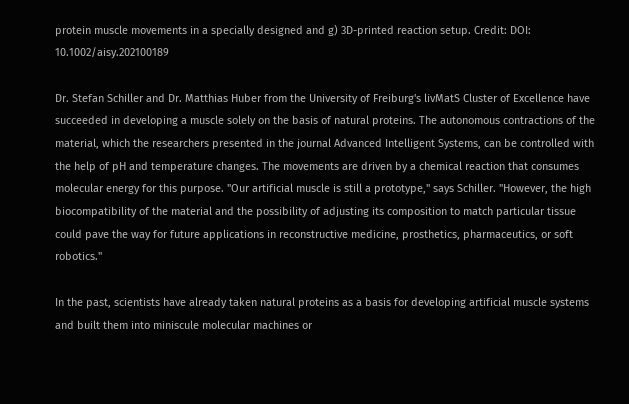protein muscle movements in a specially designed and g) 3D-printed reaction setup. Credit: DOI: 10.1002/aisy.202100189

Dr. Stefan Schiller and Dr. Matthias Huber from the University of Freiburg's livMatS Cluster of Excellence have succeeded in developing a muscle solely on the basis of natural proteins. The autonomous contractions of the material, which the researchers presented in the journal Advanced Intelligent Systems, can be controlled with the help of pH and temperature changes. The movements are driven by a chemical reaction that consumes molecular energy for this purpose. "Our artificial muscle is still a prototype," says Schiller. "However, the high biocompatibility of the material and the possibility of adjusting its composition to match particular tissue could pave the way for future applications in reconstructive medicine, prosthetics, pharmaceutics, or soft robotics."

In the past, scientists have already taken natural proteins as a basis for developing artificial muscle systems and built them into miniscule molecular machines or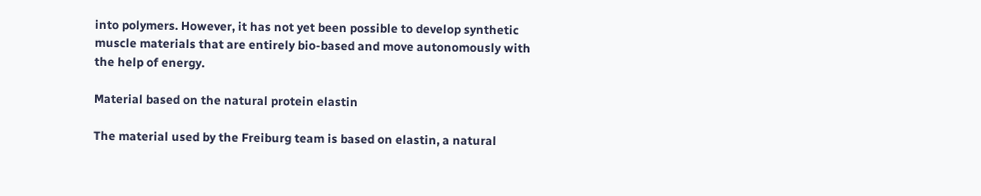into polymers. However, it has not yet been possible to develop synthetic muscle materials that are entirely bio-based and move autonomously with the help of energy.

Material based on the natural protein elastin

The material used by the Freiburg team is based on elastin, a natural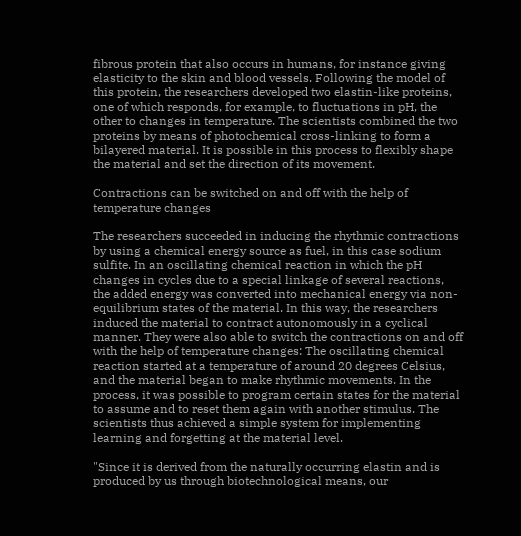fibrous protein that also occurs in humans, for instance giving elasticity to the skin and blood vessels. Following the model of this protein, the researchers developed two elastin-like proteins, one of which responds, for example, to fluctuations in pH, the other to changes in temperature. The scientists combined the two proteins by means of photochemical cross-linking to form a bilayered material. It is possible in this process to flexibly shape the material and set the direction of its movement.

Contractions can be switched on and off with the help of temperature changes

The researchers succeeded in inducing the rhythmic contractions by using a chemical energy source as fuel, in this case sodium sulfite. In an oscillating chemical reaction in which the pH changes in cycles due to a special linkage of several reactions, the added energy was converted into mechanical energy via non-equilibrium states of the material. In this way, the researchers induced the material to contract autonomously in a cyclical manner. They were also able to switch the contractions on and off with the help of temperature changes: The oscillating chemical reaction started at a temperature of around 20 degrees Celsius, and the material began to make rhythmic movements. In the process, it was possible to program certain states for the material to assume and to reset them again with another stimulus. The scientists thus achieved a simple system for implementing learning and forgetting at the material level.

"Since it is derived from the naturally occurring elastin and is produced by us through biotechnological means, our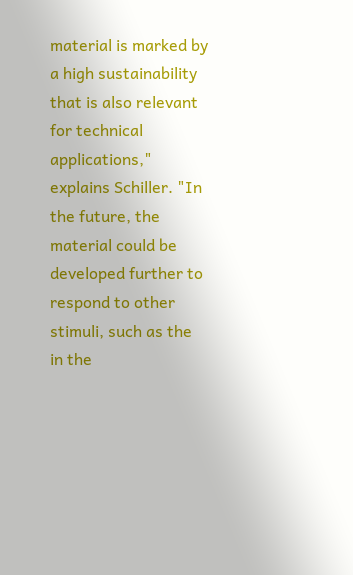material is marked by a high sustainability that is also relevant for technical applications," explains Schiller. "In the future, the material could be developed further to respond to other stimuli, such as the in the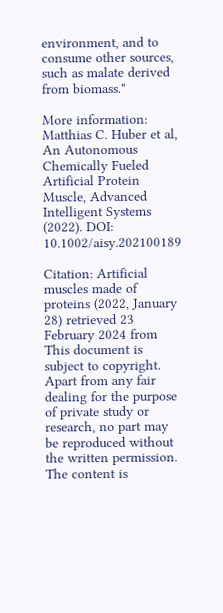environment, and to consume other sources, such as malate derived from biomass."

More information: Matthias C. Huber et al, An Autonomous Chemically Fueled Artificial Protein Muscle, Advanced Intelligent Systems (2022). DOI: 10.1002/aisy.202100189

Citation: Artificial muscles made of proteins (2022, January 28) retrieved 23 February 2024 from
This document is subject to copyright. Apart from any fair dealing for the purpose of private study or research, no part may be reproduced without the written permission. The content is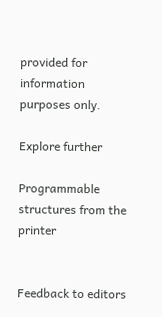provided for information purposes only.

Explore further

Programmable structures from the printer


Feedback to editors